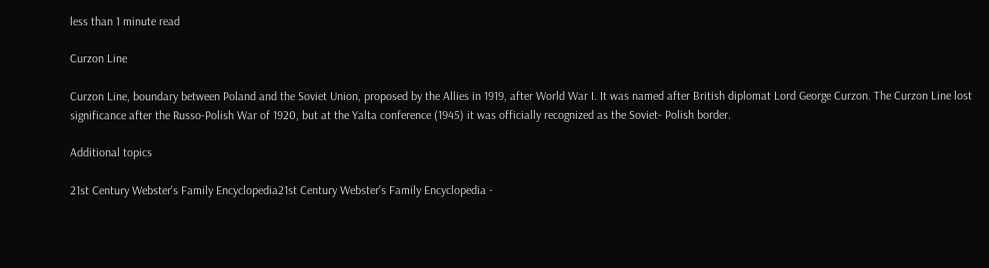less than 1 minute read

Curzon Line

Curzon Line, boundary between Poland and the Soviet Union, proposed by the Allies in 1919, after World War I. It was named after British diplomat Lord George Curzon. The Curzon Line lost significance after the Russo-Polish War of 1920, but at the Yalta conference (1945) it was officially recognized as the Soviet- Polish border.

Additional topics

21st Century Webster's Family Encyclopedia21st Century Webster's Family Encyclopedia -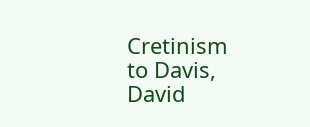Cretinism to Davis, David